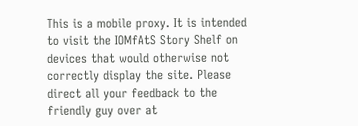This is a mobile proxy. It is intended to visit the IOMfAtS Story Shelf on devices that would otherwise not correctly display the site. Please direct all your feedback to the friendly guy over at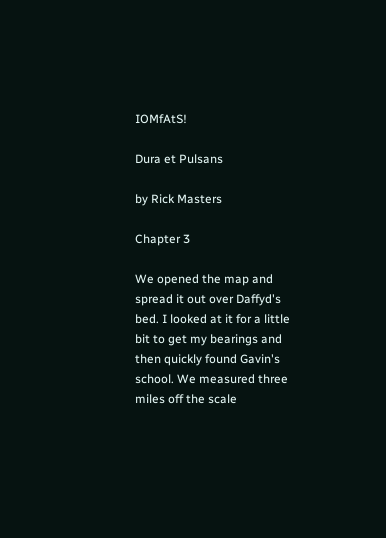IOMfAtS!

Dura et Pulsans

by Rick Masters

Chapter 3

We opened the map and spread it out over Daffyd's bed. I looked at it for a little bit to get my bearings and then quickly found Gavin's school. We measured three miles off the scale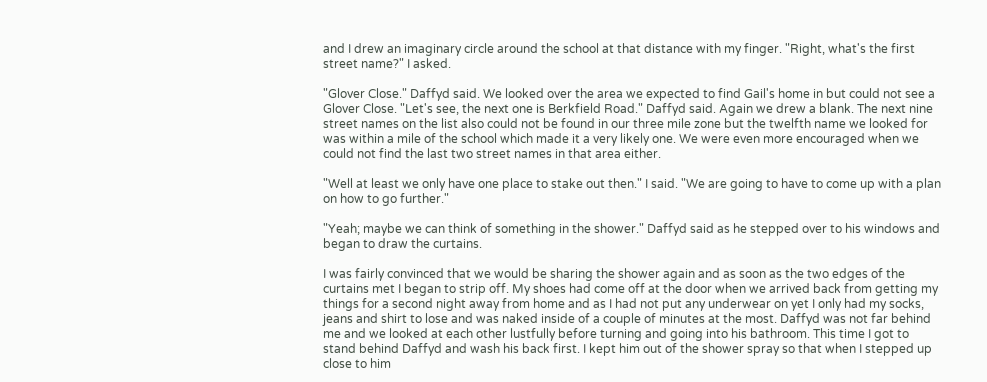and I drew an imaginary circle around the school at that distance with my finger. "Right, what's the first street name?" I asked.

"Glover Close." Daffyd said. We looked over the area we expected to find Gail's home in but could not see a Glover Close. "Let's see, the next one is Berkfield Road." Daffyd said. Again we drew a blank. The next nine street names on the list also could not be found in our three mile zone but the twelfth name we looked for was within a mile of the school which made it a very likely one. We were even more encouraged when we could not find the last two street names in that area either.

"Well at least we only have one place to stake out then." I said. "We are going to have to come up with a plan on how to go further."

"Yeah; maybe we can think of something in the shower." Daffyd said as he stepped over to his windows and began to draw the curtains.

I was fairly convinced that we would be sharing the shower again and as soon as the two edges of the curtains met I began to strip off. My shoes had come off at the door when we arrived back from getting my things for a second night away from home and as I had not put any underwear on yet I only had my socks, jeans and shirt to lose and was naked inside of a couple of minutes at the most. Daffyd was not far behind me and we looked at each other lustfully before turning and going into his bathroom. This time I got to stand behind Daffyd and wash his back first. I kept him out of the shower spray so that when I stepped up close to him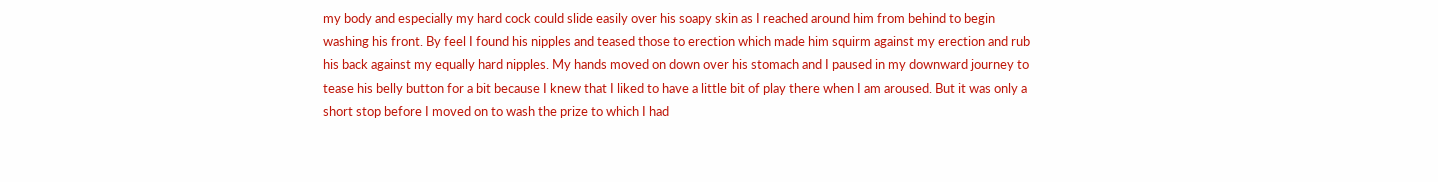my body and especially my hard cock could slide easily over his soapy skin as I reached around him from behind to begin washing his front. By feel I found his nipples and teased those to erection which made him squirm against my erection and rub his back against my equally hard nipples. My hands moved on down over his stomach and I paused in my downward journey to tease his belly button for a bit because I knew that I liked to have a little bit of play there when I am aroused. But it was only a short stop before I moved on to wash the prize to which I had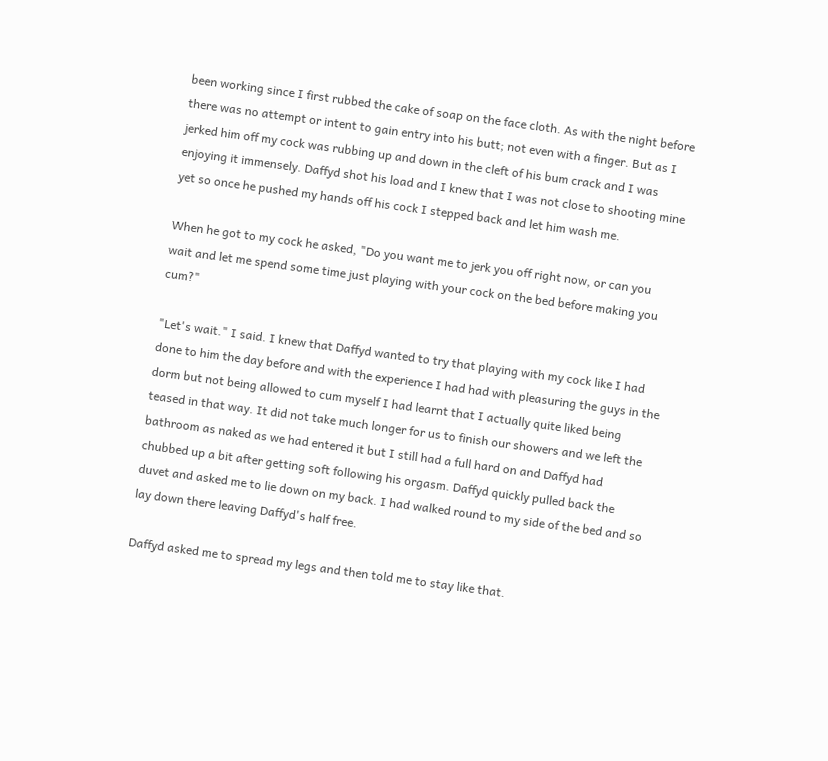been working since I first rubbed the cake of soap on the face cloth. As with the night before there was no attempt or intent to gain entry into his butt; not even with a finger. But as I jerked him off my cock was rubbing up and down in the cleft of his bum crack and I was enjoying it immensely. Daffyd shot his load and I knew that I was not close to shooting mine yet so once he pushed my hands off his cock I stepped back and let him wash me.

When he got to my cock he asked, "Do you want me to jerk you off right now, or can you wait and let me spend some time just playing with your cock on the bed before making you cum?"

"Let's wait." I said. I knew that Daffyd wanted to try that playing with my cock like I had done to him the day before and with the experience I had had with pleasuring the guys in the dorm but not being allowed to cum myself I had learnt that I actually quite liked being teased in that way. It did not take much longer for us to finish our showers and we left the bathroom as naked as we had entered it but I still had a full hard on and Daffyd had chubbed up a bit after getting soft following his orgasm. Daffyd quickly pulled back the duvet and asked me to lie down on my back. I had walked round to my side of the bed and so lay down there leaving Daffyd's half free.

Daffyd asked me to spread my legs and then told me to stay like that.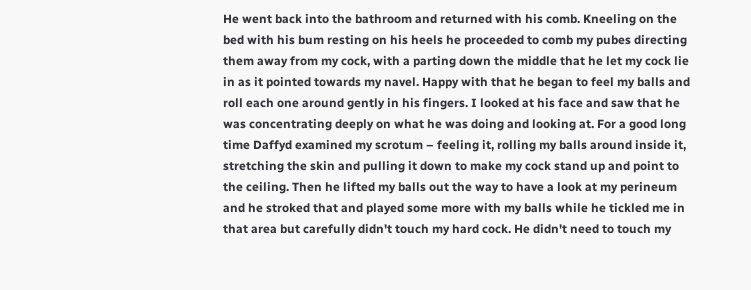He went back into the bathroom and returned with his comb. Kneeling on the bed with his bum resting on his heels he proceeded to comb my pubes directing them away from my cock, with a parting down the middle that he let my cock lie in as it pointed towards my navel. Happy with that he began to feel my balls and roll each one around gently in his fingers. I looked at his face and saw that he was concentrating deeply on what he was doing and looking at. For a good long time Daffyd examined my scrotum – feeling it, rolling my balls around inside it, stretching the skin and pulling it down to make my cock stand up and point to the ceiling. Then he lifted my balls out the way to have a look at my perineum and he stroked that and played some more with my balls while he tickled me in that area but carefully didn't touch my hard cock. He didn't need to touch my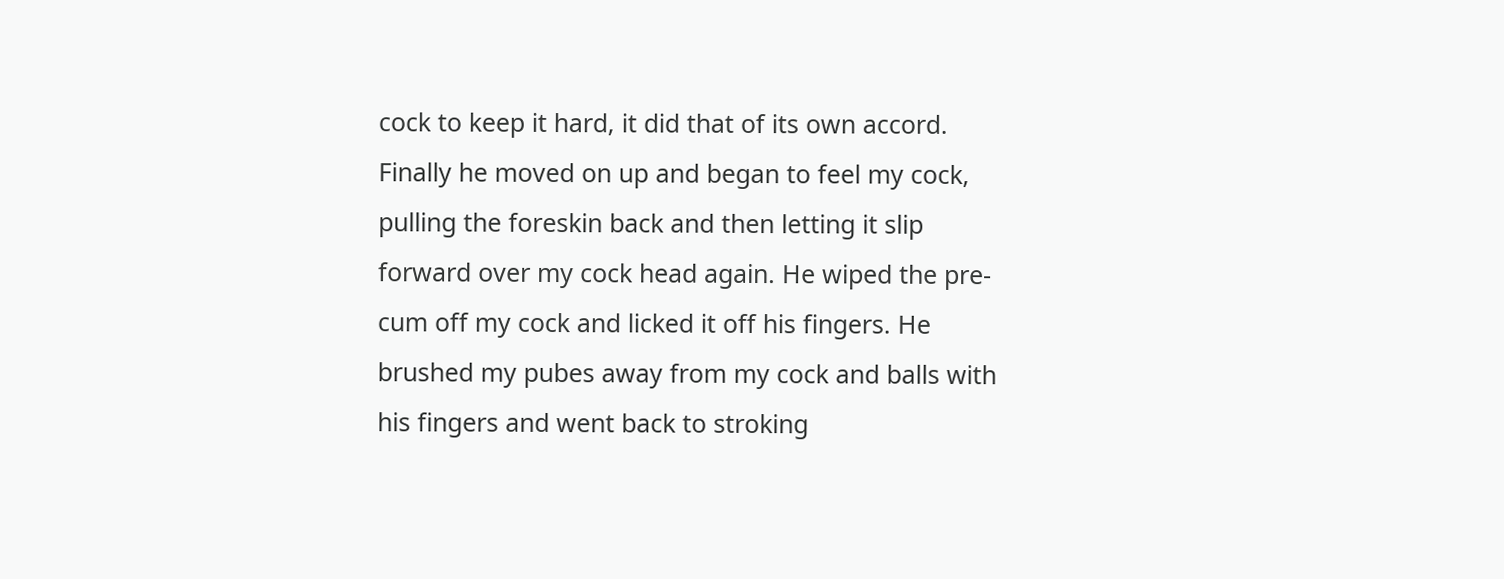cock to keep it hard, it did that of its own accord. Finally he moved on up and began to feel my cock, pulling the foreskin back and then letting it slip forward over my cock head again. He wiped the pre-cum off my cock and licked it off his fingers. He brushed my pubes away from my cock and balls with his fingers and went back to stroking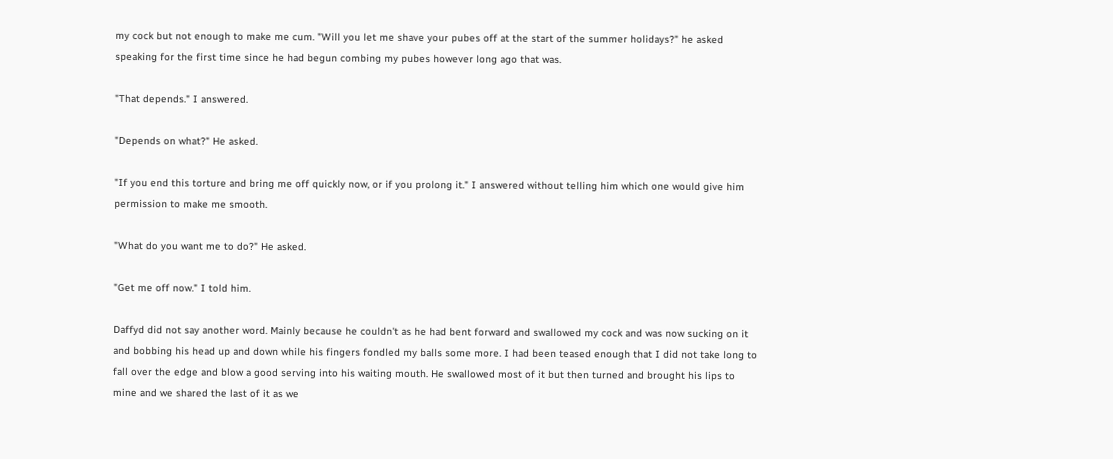my cock but not enough to make me cum. "Will you let me shave your pubes off at the start of the summer holidays?" he asked speaking for the first time since he had begun combing my pubes however long ago that was.

"That depends." I answered.

"Depends on what?" He asked.

"If you end this torture and bring me off quickly now, or if you prolong it." I answered without telling him which one would give him permission to make me smooth.

"What do you want me to do?" He asked.

"Get me off now." I told him.

Daffyd did not say another word. Mainly because he couldn't as he had bent forward and swallowed my cock and was now sucking on it and bobbing his head up and down while his fingers fondled my balls some more. I had been teased enough that I did not take long to fall over the edge and blow a good serving into his waiting mouth. He swallowed most of it but then turned and brought his lips to mine and we shared the last of it as we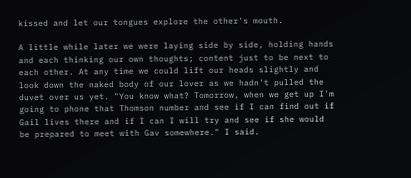kissed and let our tongues explore the other's mouth.

A little while later we were laying side by side, holding hands and each thinking our own thoughts; content just to be next to each other. At any time we could lift our heads slightly and look down the naked body of our lover as we hadn't pulled the duvet over us yet. "You know what? Tomorrow, when we get up I'm going to phone that Thomson number and see if I can find out if Gail lives there and if I can I will try and see if she would be prepared to meet with Gav somewhere." I said.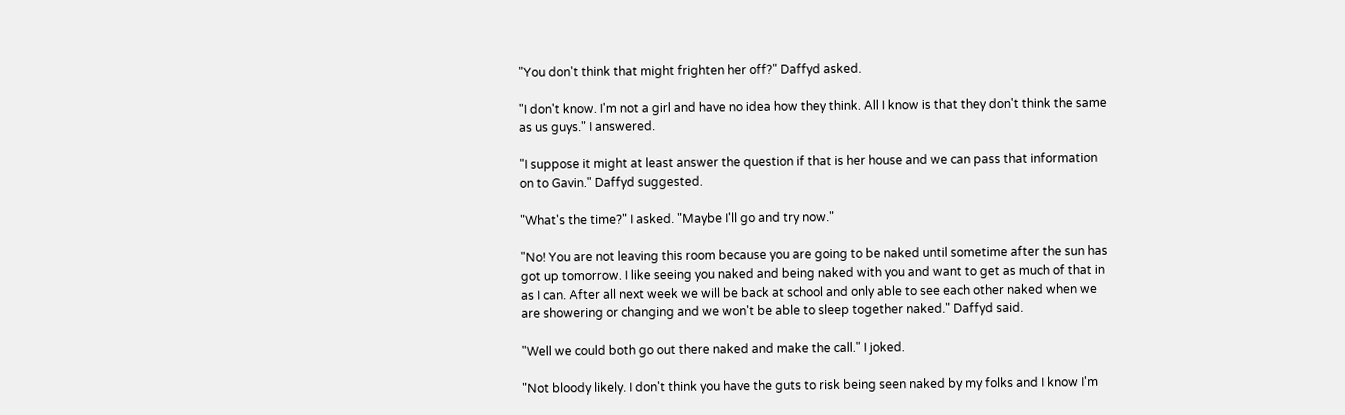"You don't think that might frighten her off?" Daffyd asked.

"I don't know. I'm not a girl and have no idea how they think. All I know is that they don't think the same as us guys." I answered.

"I suppose it might at least answer the question if that is her house and we can pass that information on to Gavin." Daffyd suggested.

"What's the time?" I asked. "Maybe I'll go and try now."

"No! You are not leaving this room because you are going to be naked until sometime after the sun has got up tomorrow. I like seeing you naked and being naked with you and want to get as much of that in as I can. After all next week we will be back at school and only able to see each other naked when we are showering or changing and we won't be able to sleep together naked." Daffyd said.

"Well we could both go out there naked and make the call." I joked.

"Not bloody likely. I don't think you have the guts to risk being seen naked by my folks and I know I'm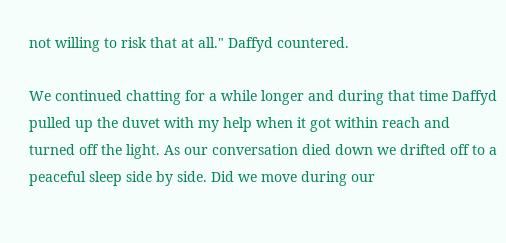not willing to risk that at all." Daffyd countered.

We continued chatting for a while longer and during that time Daffyd pulled up the duvet with my help when it got within reach and turned off the light. As our conversation died down we drifted off to a peaceful sleep side by side. Did we move during our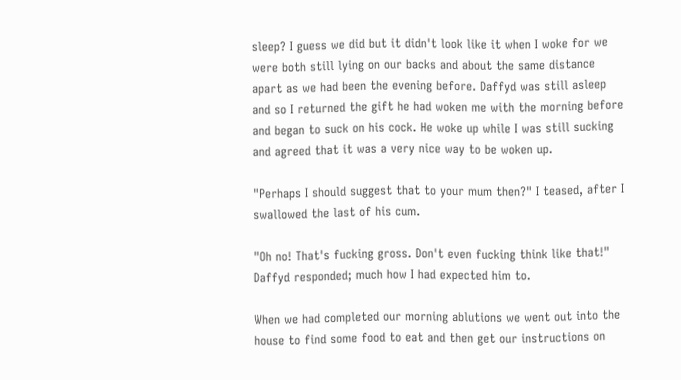sleep? I guess we did but it didn't look like it when I woke for we were both still lying on our backs and about the same distance apart as we had been the evening before. Daffyd was still asleep and so I returned the gift he had woken me with the morning before and began to suck on his cock. He woke up while I was still sucking and agreed that it was a very nice way to be woken up.

"Perhaps I should suggest that to your mum then?" I teased, after I swallowed the last of his cum.

"Oh no! That's fucking gross. Don't even fucking think like that!" Daffyd responded; much how I had expected him to.

When we had completed our morning ablutions we went out into the house to find some food to eat and then get our instructions on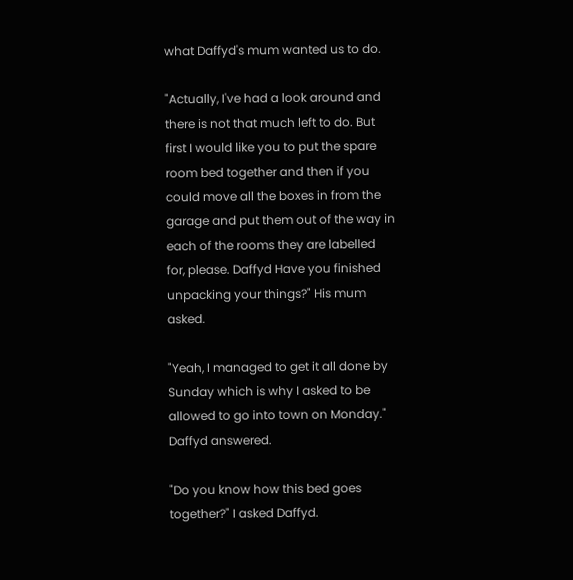what Daffyd's mum wanted us to do.

"Actually, I've had a look around and there is not that much left to do. But first I would like you to put the spare room bed together and then if you could move all the boxes in from the garage and put them out of the way in each of the rooms they are labelled for, please. Daffyd Have you finished unpacking your things?" His mum asked.

"Yeah, I managed to get it all done by Sunday which is why I asked to be allowed to go into town on Monday." Daffyd answered.

"Do you know how this bed goes together?" I asked Daffyd.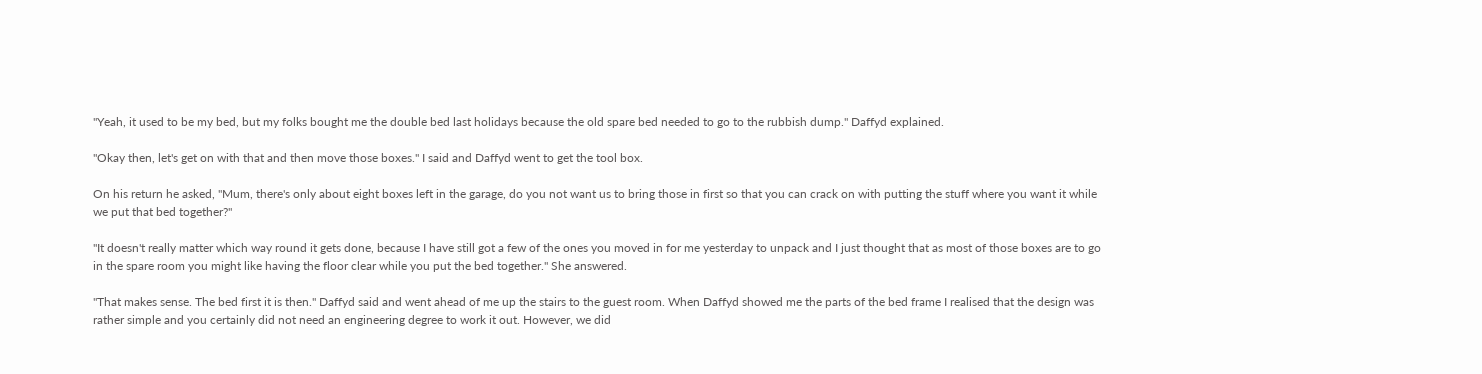"Yeah, it used to be my bed, but my folks bought me the double bed last holidays because the old spare bed needed to go to the rubbish dump." Daffyd explained.

"Okay then, let's get on with that and then move those boxes." I said and Daffyd went to get the tool box.

On his return he asked, "Mum, there's only about eight boxes left in the garage, do you not want us to bring those in first so that you can crack on with putting the stuff where you want it while we put that bed together?"

"It doesn't really matter which way round it gets done, because I have still got a few of the ones you moved in for me yesterday to unpack and I just thought that as most of those boxes are to go in the spare room you might like having the floor clear while you put the bed together." She answered.

"That makes sense. The bed first it is then." Daffyd said and went ahead of me up the stairs to the guest room. When Daffyd showed me the parts of the bed frame I realised that the design was rather simple and you certainly did not need an engineering degree to work it out. However, we did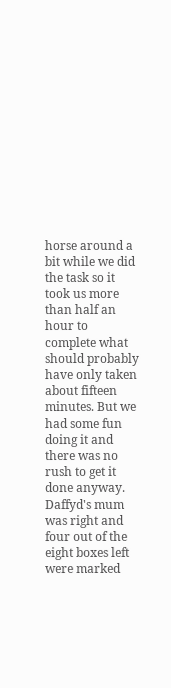horse around a bit while we did the task so it took us more than half an hour to complete what should probably have only taken about fifteen minutes. But we had some fun doing it and there was no rush to get it done anyway. Daffyd's mum was right and four out of the eight boxes left were marked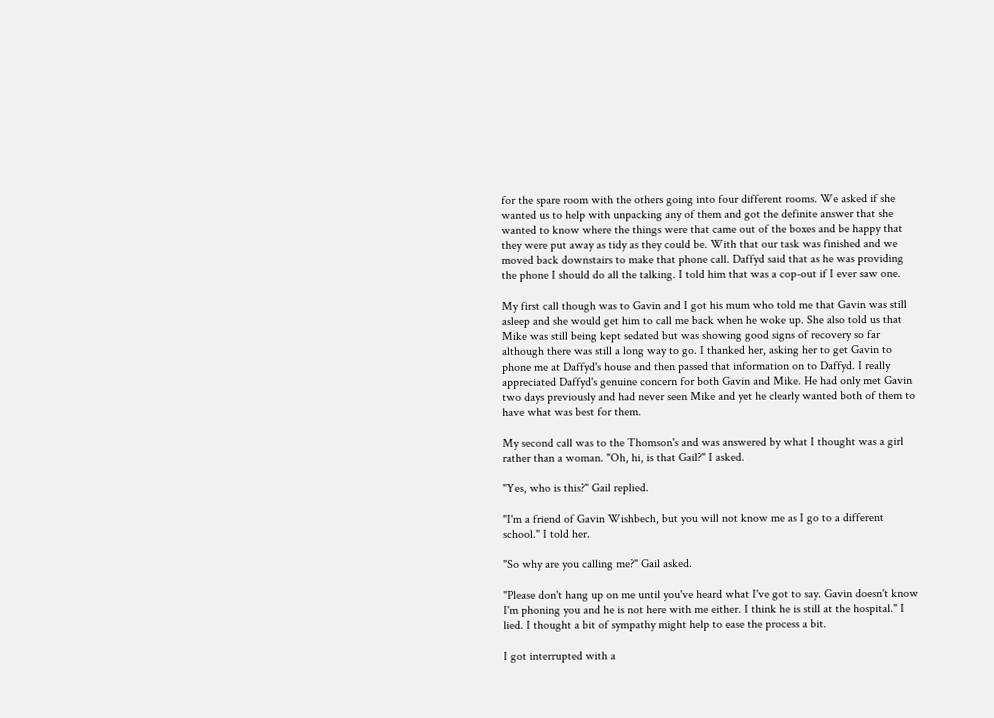for the spare room with the others going into four different rooms. We asked if she wanted us to help with unpacking any of them and got the definite answer that she wanted to know where the things were that came out of the boxes and be happy that they were put away as tidy as they could be. With that our task was finished and we moved back downstairs to make that phone call. Daffyd said that as he was providing the phone I should do all the talking. I told him that was a cop-out if I ever saw one.

My first call though was to Gavin and I got his mum who told me that Gavin was still asleep and she would get him to call me back when he woke up. She also told us that Mike was still being kept sedated but was showing good signs of recovery so far although there was still a long way to go. I thanked her, asking her to get Gavin to phone me at Daffyd's house and then passed that information on to Daffyd. I really appreciated Daffyd's genuine concern for both Gavin and Mike. He had only met Gavin two days previously and had never seen Mike and yet he clearly wanted both of them to have what was best for them.

My second call was to the Thomson's and was answered by what I thought was a girl rather than a woman. "Oh, hi, is that Gail?" I asked.

"Yes, who is this?" Gail replied.

"I'm a friend of Gavin Wishbech, but you will not know me as I go to a different school." I told her.

"So why are you calling me?" Gail asked.

"Please don't hang up on me until you've heard what I've got to say. Gavin doesn't know I'm phoning you and he is not here with me either. I think he is still at the hospital." I lied. I thought a bit of sympathy might help to ease the process a bit.

I got interrupted with a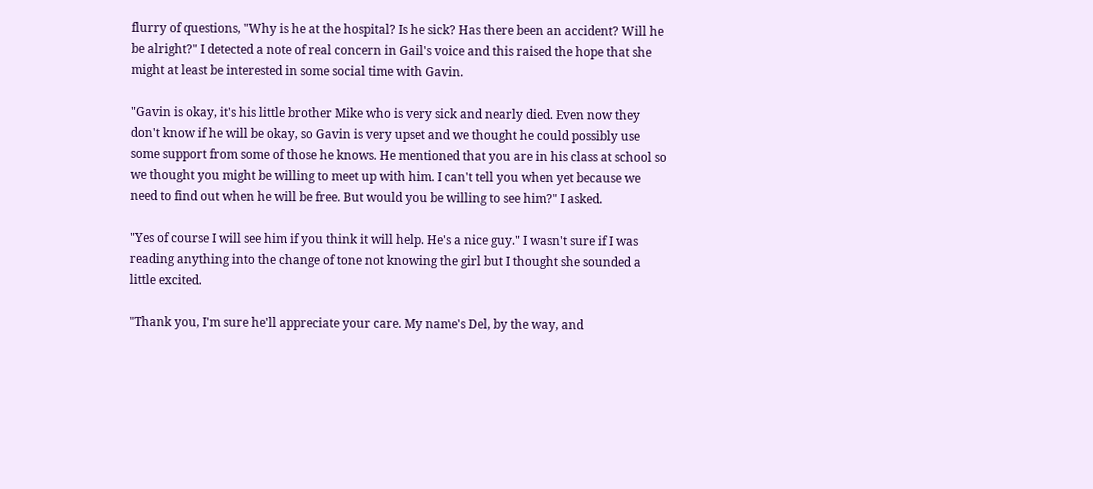flurry of questions, "Why is he at the hospital? Is he sick? Has there been an accident? Will he be alright?" I detected a note of real concern in Gail's voice and this raised the hope that she might at least be interested in some social time with Gavin.

"Gavin is okay, it's his little brother Mike who is very sick and nearly died. Even now they don't know if he will be okay, so Gavin is very upset and we thought he could possibly use some support from some of those he knows. He mentioned that you are in his class at school so we thought you might be willing to meet up with him. I can't tell you when yet because we need to find out when he will be free. But would you be willing to see him?" I asked.

"Yes of course I will see him if you think it will help. He's a nice guy." I wasn't sure if I was reading anything into the change of tone not knowing the girl but I thought she sounded a little excited.

"Thank you, I'm sure he'll appreciate your care. My name's Del, by the way, and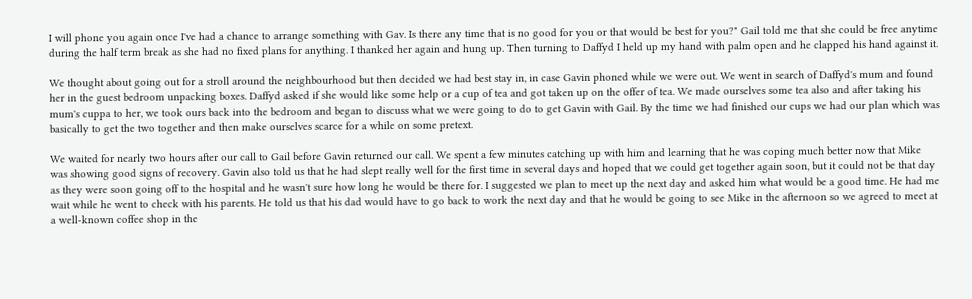I will phone you again once I've had a chance to arrange something with Gav. Is there any time that is no good for you or that would be best for you?" Gail told me that she could be free anytime during the half term break as she had no fixed plans for anything. I thanked her again and hung up. Then turning to Daffyd I held up my hand with palm open and he clapped his hand against it.

We thought about going out for a stroll around the neighbourhood but then decided we had best stay in, in case Gavin phoned while we were out. We went in search of Daffyd's mum and found her in the guest bedroom unpacking boxes. Daffyd asked if she would like some help or a cup of tea and got taken up on the offer of tea. We made ourselves some tea also and after taking his mum's cuppa to her, we took ours back into the bedroom and began to discuss what we were going to do to get Gavin with Gail. By the time we had finished our cups we had our plan which was basically to get the two together and then make ourselves scarce for a while on some pretext.

We waited for nearly two hours after our call to Gail before Gavin returned our call. We spent a few minutes catching up with him and learning that he was coping much better now that Mike was showing good signs of recovery. Gavin also told us that he had slept really well for the first time in several days and hoped that we could get together again soon, but it could not be that day as they were soon going off to the hospital and he wasn't sure how long he would be there for. I suggested we plan to meet up the next day and asked him what would be a good time. He had me wait while he went to check with his parents. He told us that his dad would have to go back to work the next day and that he would be going to see Mike in the afternoon so we agreed to meet at a well-known coffee shop in the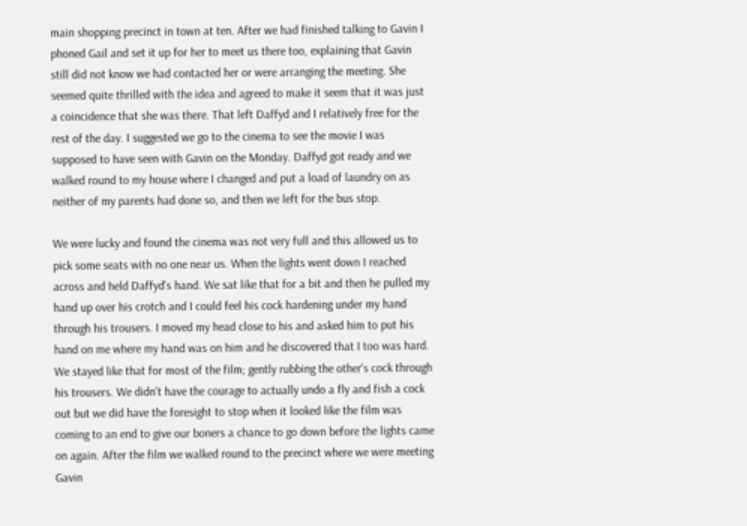main shopping precinct in town at ten. After we had finished talking to Gavin I phoned Gail and set it up for her to meet us there too, explaining that Gavin still did not know we had contacted her or were arranging the meeting. She seemed quite thrilled with the idea and agreed to make it seem that it was just a coincidence that she was there. That left Daffyd and I relatively free for the rest of the day. I suggested we go to the cinema to see the movie I was supposed to have seen with Gavin on the Monday. Daffyd got ready and we walked round to my house where I changed and put a load of laundry on as neither of my parents had done so, and then we left for the bus stop.

We were lucky and found the cinema was not very full and this allowed us to pick some seats with no one near us. When the lights went down I reached across and held Daffyd's hand. We sat like that for a bit and then he pulled my hand up over his crotch and I could feel his cock hardening under my hand through his trousers. I moved my head close to his and asked him to put his hand on me where my hand was on him and he discovered that I too was hard. We stayed like that for most of the film; gently rubbing the other's cock through his trousers. We didn't have the courage to actually undo a fly and fish a cock out but we did have the foresight to stop when it looked like the film was coming to an end to give our boners a chance to go down before the lights came on again. After the film we walked round to the precinct where we were meeting Gavin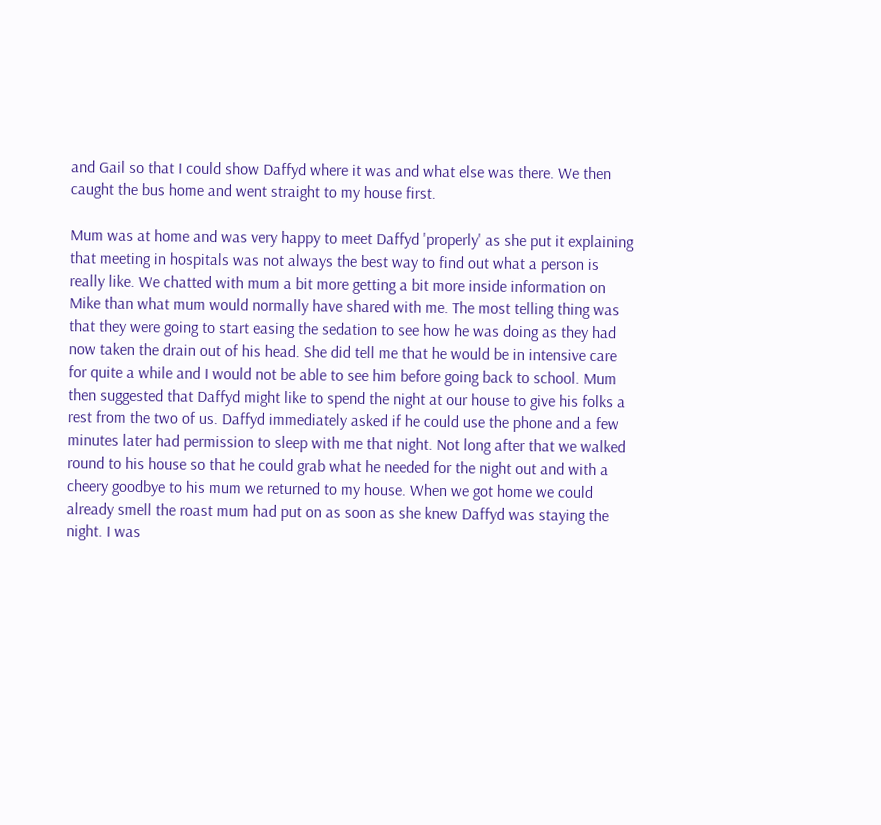and Gail so that I could show Daffyd where it was and what else was there. We then caught the bus home and went straight to my house first.

Mum was at home and was very happy to meet Daffyd 'properly' as she put it explaining that meeting in hospitals was not always the best way to find out what a person is really like. We chatted with mum a bit more getting a bit more inside information on Mike than what mum would normally have shared with me. The most telling thing was that they were going to start easing the sedation to see how he was doing as they had now taken the drain out of his head. She did tell me that he would be in intensive care for quite a while and I would not be able to see him before going back to school. Mum then suggested that Daffyd might like to spend the night at our house to give his folks a rest from the two of us. Daffyd immediately asked if he could use the phone and a few minutes later had permission to sleep with me that night. Not long after that we walked round to his house so that he could grab what he needed for the night out and with a cheery goodbye to his mum we returned to my house. When we got home we could already smell the roast mum had put on as soon as she knew Daffyd was staying the night. I was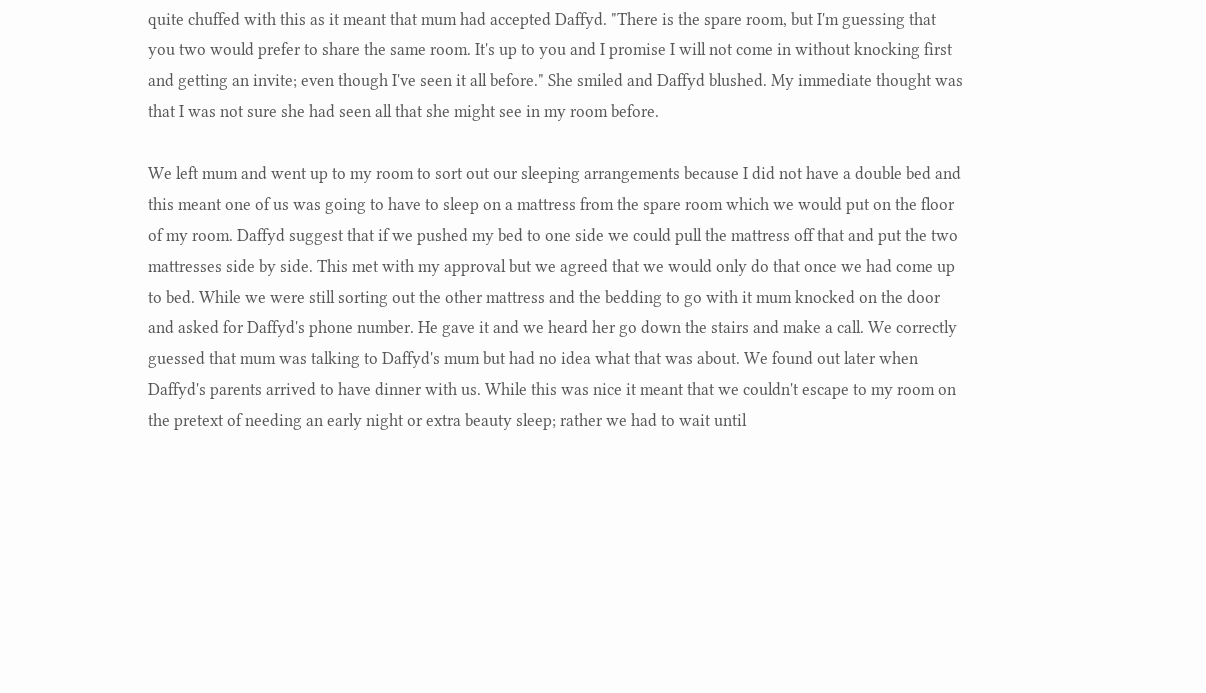quite chuffed with this as it meant that mum had accepted Daffyd. "There is the spare room, but I'm guessing that you two would prefer to share the same room. It's up to you and I promise I will not come in without knocking first and getting an invite; even though I've seen it all before." She smiled and Daffyd blushed. My immediate thought was that I was not sure she had seen all that she might see in my room before.

We left mum and went up to my room to sort out our sleeping arrangements because I did not have a double bed and this meant one of us was going to have to sleep on a mattress from the spare room which we would put on the floor of my room. Daffyd suggest that if we pushed my bed to one side we could pull the mattress off that and put the two mattresses side by side. This met with my approval but we agreed that we would only do that once we had come up to bed. While we were still sorting out the other mattress and the bedding to go with it mum knocked on the door and asked for Daffyd's phone number. He gave it and we heard her go down the stairs and make a call. We correctly guessed that mum was talking to Daffyd's mum but had no idea what that was about. We found out later when Daffyd's parents arrived to have dinner with us. While this was nice it meant that we couldn't escape to my room on the pretext of needing an early night or extra beauty sleep; rather we had to wait until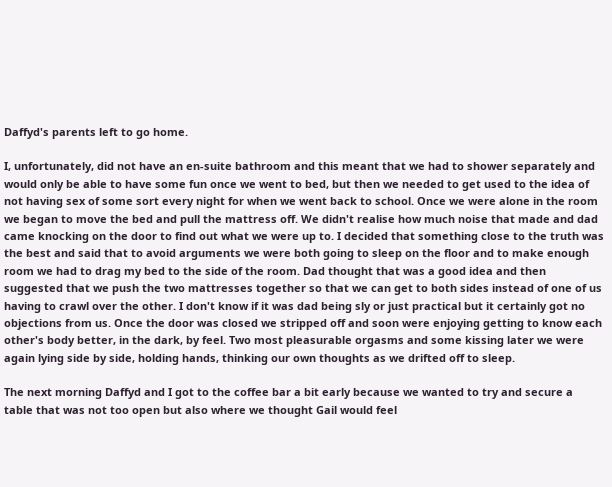Daffyd's parents left to go home.

I, unfortunately, did not have an en-suite bathroom and this meant that we had to shower separately and would only be able to have some fun once we went to bed, but then we needed to get used to the idea of not having sex of some sort every night for when we went back to school. Once we were alone in the room we began to move the bed and pull the mattress off. We didn't realise how much noise that made and dad came knocking on the door to find out what we were up to. I decided that something close to the truth was the best and said that to avoid arguments we were both going to sleep on the floor and to make enough room we had to drag my bed to the side of the room. Dad thought that was a good idea and then suggested that we push the two mattresses together so that we can get to both sides instead of one of us having to crawl over the other. I don't know if it was dad being sly or just practical but it certainly got no objections from us. Once the door was closed we stripped off and soon were enjoying getting to know each other's body better, in the dark, by feel. Two most pleasurable orgasms and some kissing later we were again lying side by side, holding hands, thinking our own thoughts as we drifted off to sleep.

The next morning Daffyd and I got to the coffee bar a bit early because we wanted to try and secure a table that was not too open but also where we thought Gail would feel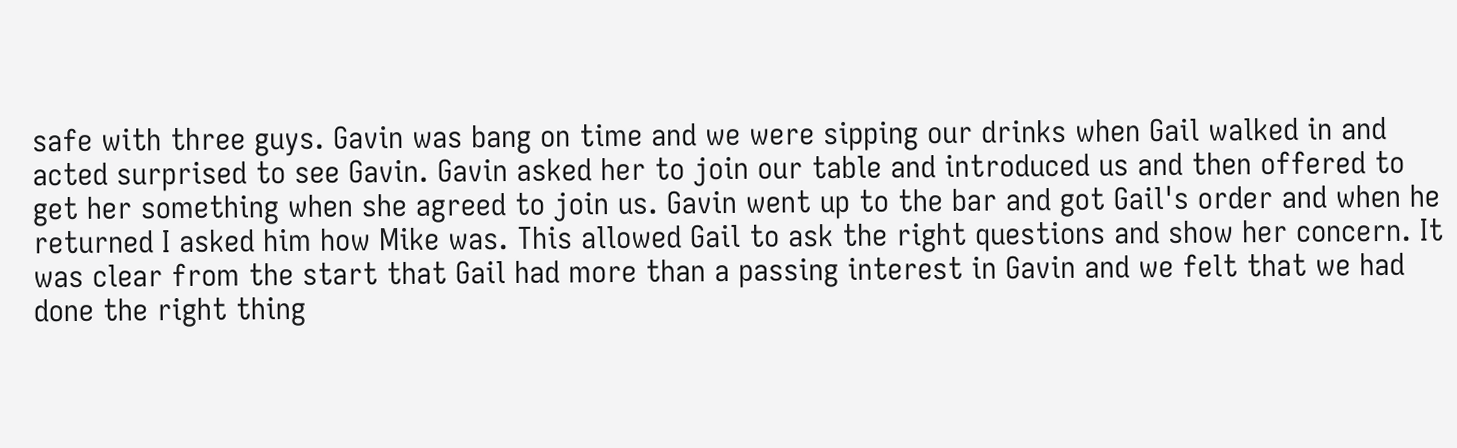safe with three guys. Gavin was bang on time and we were sipping our drinks when Gail walked in and acted surprised to see Gavin. Gavin asked her to join our table and introduced us and then offered to get her something when she agreed to join us. Gavin went up to the bar and got Gail's order and when he returned I asked him how Mike was. This allowed Gail to ask the right questions and show her concern. It was clear from the start that Gail had more than a passing interest in Gavin and we felt that we had done the right thing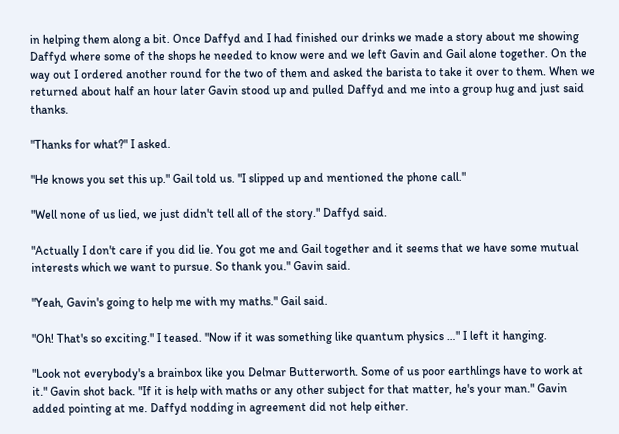in helping them along a bit. Once Daffyd and I had finished our drinks we made a story about me showing Daffyd where some of the shops he needed to know were and we left Gavin and Gail alone together. On the way out I ordered another round for the two of them and asked the barista to take it over to them. When we returned about half an hour later Gavin stood up and pulled Daffyd and me into a group hug and just said thanks.

"Thanks for what?" I asked.

"He knows you set this up." Gail told us. "I slipped up and mentioned the phone call."

"Well none of us lied, we just didn't tell all of the story." Daffyd said.

"Actually I don't care if you did lie. You got me and Gail together and it seems that we have some mutual interests which we want to pursue. So thank you." Gavin said.

"Yeah, Gavin's going to help me with my maths." Gail said.

"Oh! That's so exciting." I teased. "Now if it was something like quantum physics …" I left it hanging.

"Look not everybody's a brainbox like you Delmar Butterworth. Some of us poor earthlings have to work at it." Gavin shot back. "If it is help with maths or any other subject for that matter, he's your man." Gavin added pointing at me. Daffyd nodding in agreement did not help either.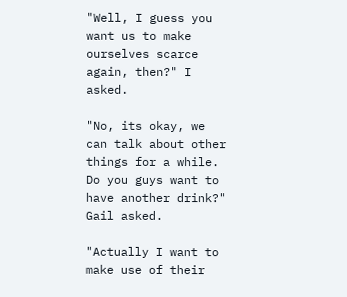"Well, I guess you want us to make ourselves scarce again, then?" I asked.

"No, its okay, we can talk about other things for a while. Do you guys want to have another drink?" Gail asked.

"Actually I want to make use of their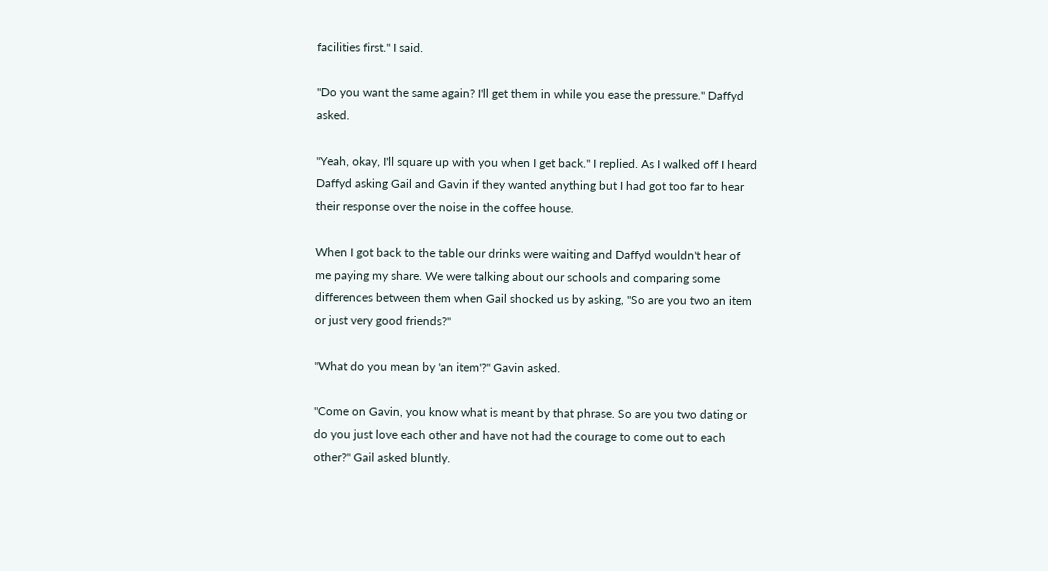facilities first." I said.

"Do you want the same again? I'll get them in while you ease the pressure." Daffyd asked.

"Yeah, okay, I'll square up with you when I get back." I replied. As I walked off I heard Daffyd asking Gail and Gavin if they wanted anything but I had got too far to hear their response over the noise in the coffee house.

When I got back to the table our drinks were waiting and Daffyd wouldn't hear of me paying my share. We were talking about our schools and comparing some differences between them when Gail shocked us by asking, "So are you two an item or just very good friends?"

"What do you mean by 'an item'?" Gavin asked.

"Come on Gavin, you know what is meant by that phrase. So are you two dating or do you just love each other and have not had the courage to come out to each other?" Gail asked bluntly.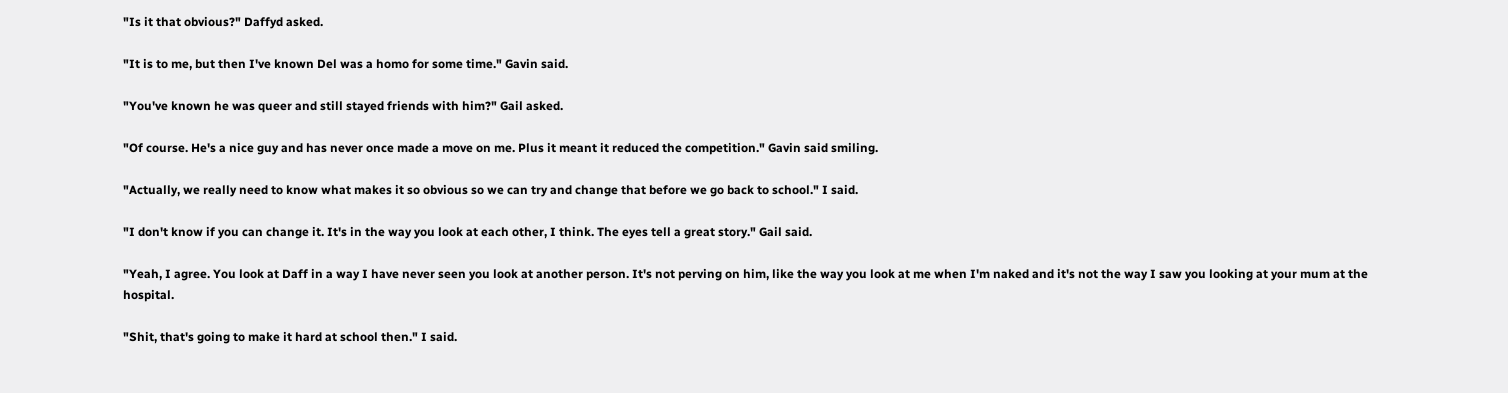"Is it that obvious?" Daffyd asked.

"It is to me, but then I've known Del was a homo for some time." Gavin said.

"You've known he was queer and still stayed friends with him?" Gail asked.

"Of course. He's a nice guy and has never once made a move on me. Plus it meant it reduced the competition." Gavin said smiling.

"Actually, we really need to know what makes it so obvious so we can try and change that before we go back to school." I said.

"I don't know if you can change it. It's in the way you look at each other, I think. The eyes tell a great story." Gail said.

"Yeah, I agree. You look at Daff in a way I have never seen you look at another person. It's not perving on him, like the way you look at me when I'm naked and it's not the way I saw you looking at your mum at the hospital.

"Shit, that's going to make it hard at school then." I said.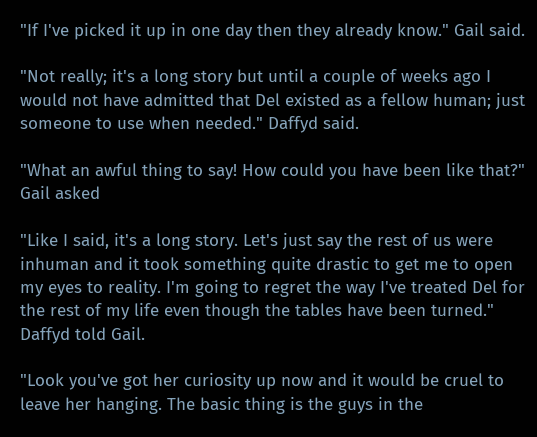"If I've picked it up in one day then they already know." Gail said.

"Not really; it's a long story but until a couple of weeks ago I would not have admitted that Del existed as a fellow human; just someone to use when needed." Daffyd said.

"What an awful thing to say! How could you have been like that?" Gail asked

"Like I said, it's a long story. Let's just say the rest of us were inhuman and it took something quite drastic to get me to open my eyes to reality. I'm going to regret the way I've treated Del for the rest of my life even though the tables have been turned." Daffyd told Gail.

"Look you've got her curiosity up now and it would be cruel to leave her hanging. The basic thing is the guys in the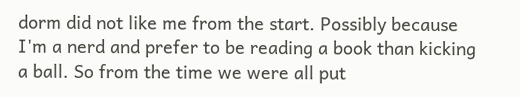dorm did not like me from the start. Possibly because I'm a nerd and prefer to be reading a book than kicking a ball. So from the time we were all put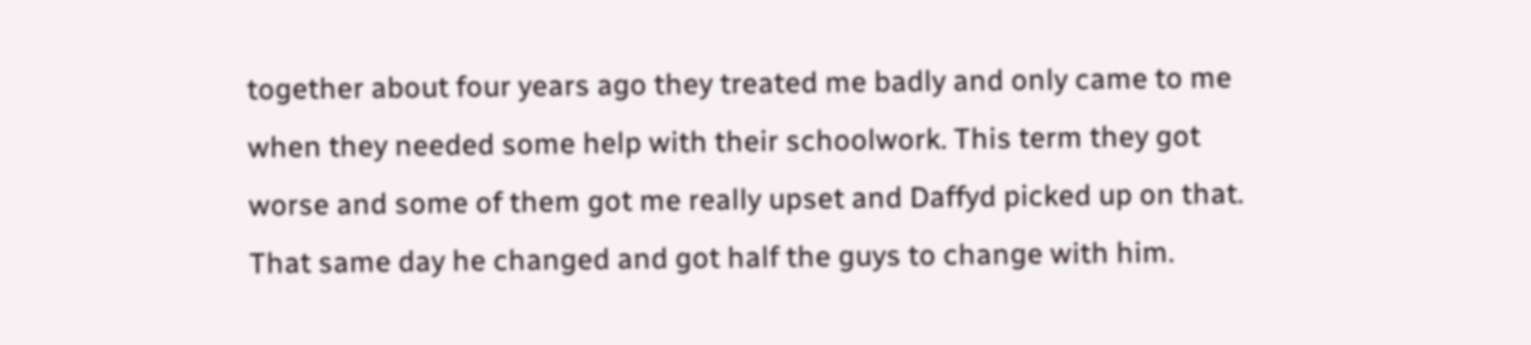together about four years ago they treated me badly and only came to me when they needed some help with their schoolwork. This term they got worse and some of them got me really upset and Daffyd picked up on that. That same day he changed and got half the guys to change with him.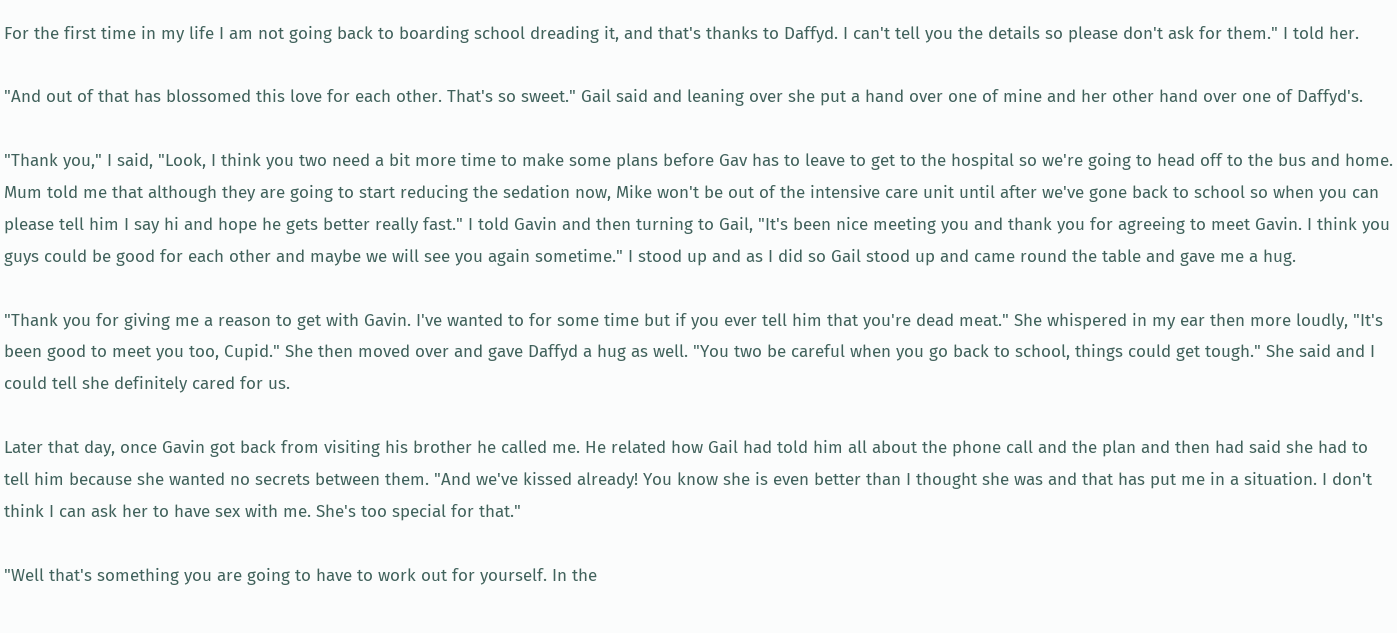For the first time in my life I am not going back to boarding school dreading it, and that's thanks to Daffyd. I can't tell you the details so please don't ask for them." I told her.

"And out of that has blossomed this love for each other. That's so sweet." Gail said and leaning over she put a hand over one of mine and her other hand over one of Daffyd's.

"Thank you," I said, "Look, I think you two need a bit more time to make some plans before Gav has to leave to get to the hospital so we're going to head off to the bus and home. Mum told me that although they are going to start reducing the sedation now, Mike won't be out of the intensive care unit until after we've gone back to school so when you can please tell him I say hi and hope he gets better really fast." I told Gavin and then turning to Gail, "It's been nice meeting you and thank you for agreeing to meet Gavin. I think you guys could be good for each other and maybe we will see you again sometime." I stood up and as I did so Gail stood up and came round the table and gave me a hug.

"Thank you for giving me a reason to get with Gavin. I've wanted to for some time but if you ever tell him that you're dead meat." She whispered in my ear then more loudly, "It's been good to meet you too, Cupid." She then moved over and gave Daffyd a hug as well. "You two be careful when you go back to school, things could get tough." She said and I could tell she definitely cared for us.

Later that day, once Gavin got back from visiting his brother he called me. He related how Gail had told him all about the phone call and the plan and then had said she had to tell him because she wanted no secrets between them. "And we've kissed already! You know she is even better than I thought she was and that has put me in a situation. I don't think I can ask her to have sex with me. She's too special for that."

"Well that's something you are going to have to work out for yourself. In the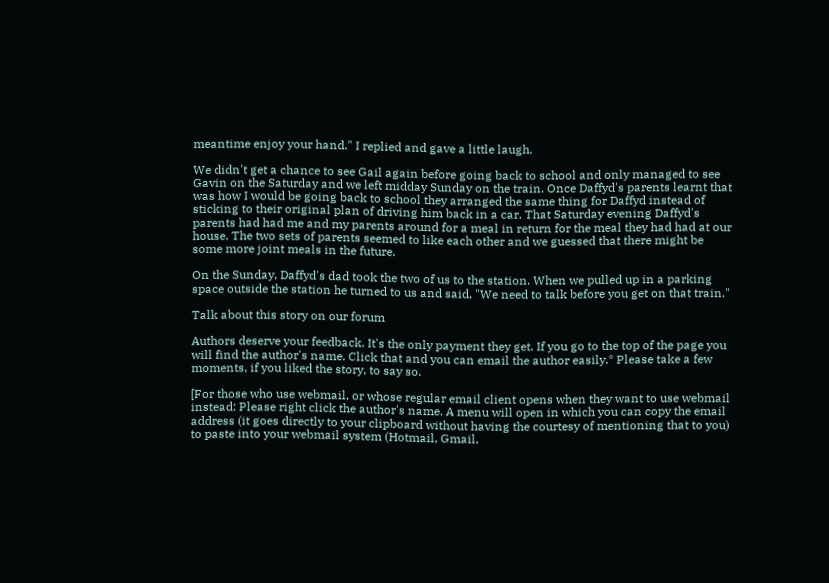meantime enjoy your hand." I replied and gave a little laugh.

We didn't get a chance to see Gail again before going back to school and only managed to see Gavin on the Saturday and we left midday Sunday on the train. Once Daffyd's parents learnt that was how I would be going back to school they arranged the same thing for Daffyd instead of sticking to their original plan of driving him back in a car. That Saturday evening Daffyd's parents had had me and my parents around for a meal in return for the meal they had had at our house. The two sets of parents seemed to like each other and we guessed that there might be some more joint meals in the future.

On the Sunday, Daffyd's dad took the two of us to the station. When we pulled up in a parking space outside the station he turned to us and said, "We need to talk before you get on that train."

Talk about this story on our forum

Authors deserve your feedback. It's the only payment they get. If you go to the top of the page you will find the author's name. Click that and you can email the author easily.* Please take a few moments, if you liked the story, to say so.

[For those who use webmail, or whose regular email client opens when they want to use webmail instead: Please right click the author's name. A menu will open in which you can copy the email address (it goes directly to your clipboard without having the courtesy of mentioning that to you) to paste into your webmail system (Hotmail, Gmail,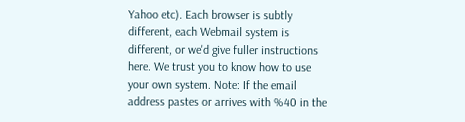Yahoo etc). Each browser is subtly different, each Webmail system is different, or we'd give fuller instructions here. We trust you to know how to use your own system. Note: If the email address pastes or arrives with %40 in the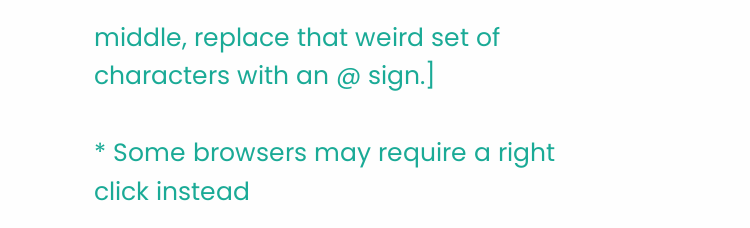middle, replace that weird set of characters with an @ sign.]

* Some browsers may require a right click instead